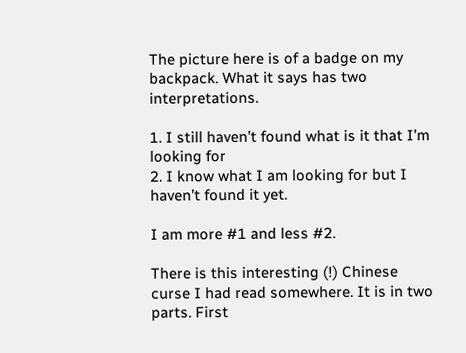The picture here is of a badge on my backpack. What it says has two interpretations.

1. I still haven’t found what is it that I’m looking for
2. I know what I am looking for but I haven’t found it yet.

I am more #1 and less #2.

There is this interesting (!) Chinese curse I had read somewhere. It is in two parts. First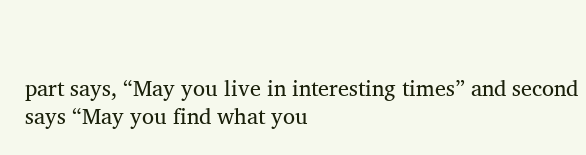part says, “May you live in interesting times” and second says “May you find what you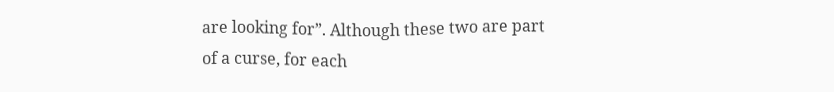are looking for”. Although these two are part of a curse, for each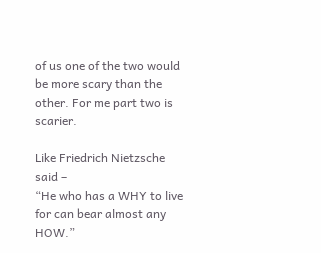of us one of the two would be more scary than the other. For me part two is scarier.

Like Friedrich Nietzsche said –
“He who has a WHY to live for can bear almost any HOW.”